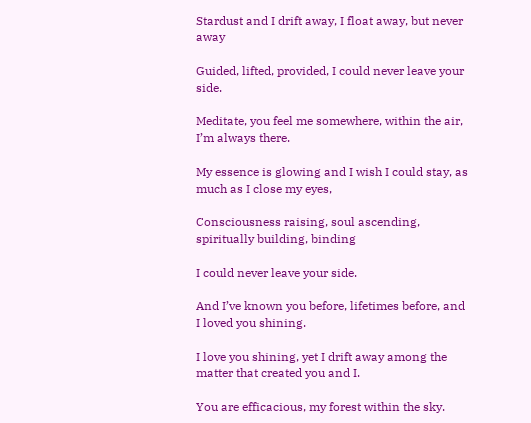Stardust and I drift away, I float away, but never away

Guided, lifted, provided, I could never leave your side.

Meditate, you feel me somewhere, within the air, I’m always there.

My essence is glowing and I wish I could stay, as much as I close my eyes,

Consciousness raising, soul ascending, spiritually building, binding

I could never leave your side.

And I’ve known you before, lifetimes before, and I loved you shining.

I love you shining, yet I drift away among the matter that created you and I.

You are efficacious, my forest within the sky.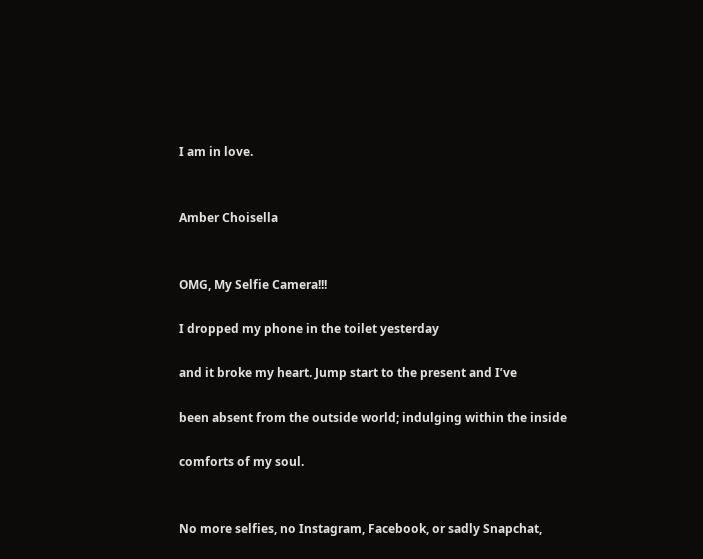I am in love.


Amber Choisella


OMG, My Selfie Camera!!!

I dropped my phone in the toilet yesterday

and it broke my heart. Jump start to the present and I’ve

been absent from the outside world; indulging within the inside

comforts of my soul.


No more selfies, no Instagram, Facebook, or sadly Snapchat,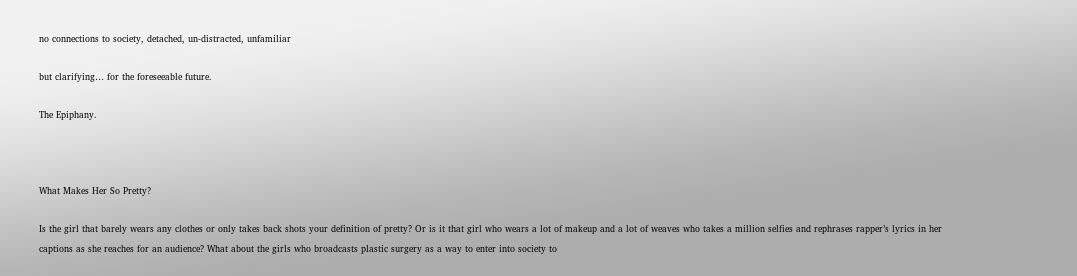no connections to society, detached, un-distracted, unfamiliar

but clarifying… for the foreseeable future.

The Epiphany.



What Makes Her So Pretty?

Is the girl that barely wears any clothes or only takes back shots your definition of pretty? Or is it that girl who wears a lot of makeup and a lot of weaves who takes a million selfies and rephrases rapper’s lyrics in her captions as she reaches for an audience? What about the girls who broadcasts plastic surgery as a way to enter into society to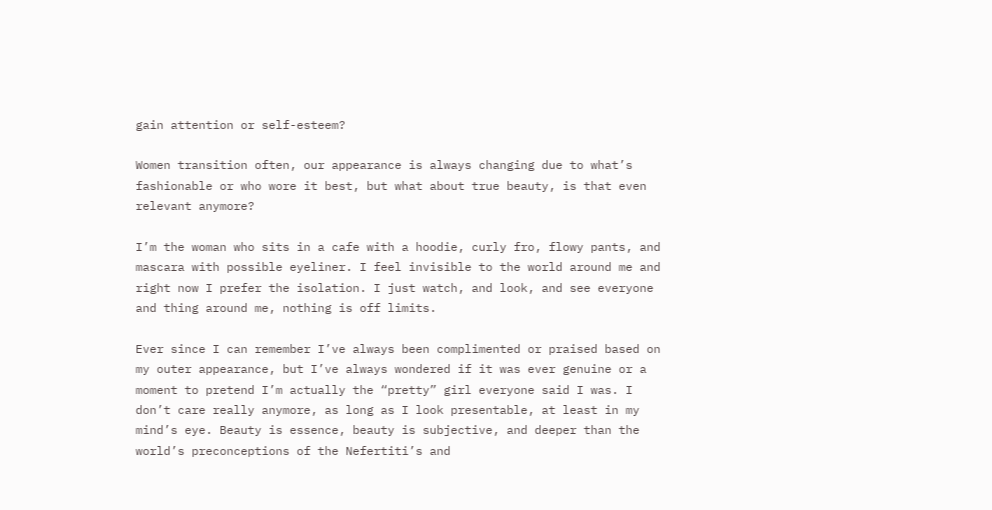gain attention or self-esteem?

Women transition often, our appearance is always changing due to what’s fashionable or who wore it best, but what about true beauty, is that even relevant anymore?

I’m the woman who sits in a cafe with a hoodie, curly fro, flowy pants, and mascara with possible eyeliner. I feel invisible to the world around me and right now I prefer the isolation. I just watch, and look, and see everyone and thing around me, nothing is off limits.

Ever since I can remember I’ve always been complimented or praised based on my outer appearance, but I’ve always wondered if it was ever genuine or a moment to pretend I’m actually the “pretty” girl everyone said I was. I don’t care really anymore, as long as I look presentable, at least in my mind’s eye. Beauty is essence, beauty is subjective, and deeper than the world’s preconceptions of the Nefertiti’s and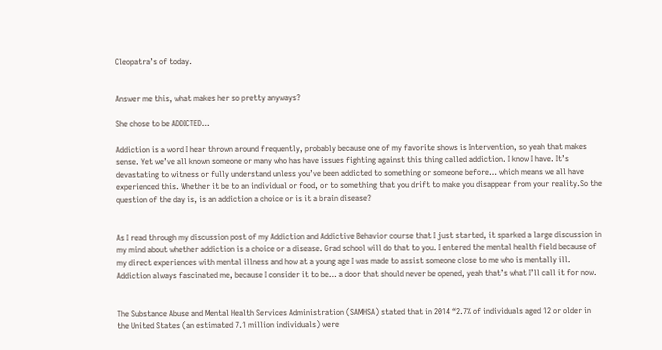Cleopatra’s of today.


Answer me this, what makes her so pretty anyways?

She chose to be ADDICTED…

Addiction is a word I hear thrown around frequently, probably because one of my favorite shows is Intervention, so yeah that makes sense. Yet we’ve all known someone or many who has have issues fighting against this thing called addiction. I know I have. It’s devastating to witness or fully understand unless you’ve been addicted to something or someone before… which means we all have experienced this. Whether it be to an individual or food, or to something that you drift to make you disappear from your reality.So the question of the day is, is an addiction a choice or is it a brain disease?


As I read through my discussion post of my Addiction and Addictive Behavior course that I just started, it sparked a large discussion in my mind about whether addiction is a choice or a disease. Grad school will do that to you. I entered the mental health field because of my direct experiences with mental illness and how at a young age I was made to assist someone close to me who is mentally ill. Addiction always fascinated me, because I consider it to be… a door that should never be opened, yeah that’s what I’ll call it for now.


The Substance Abuse and Mental Health Services Administration (SAMHSA) stated that in 2014 “2.7% of individuals aged 12 or older in the United States (an estimated 7.1 million individuals) were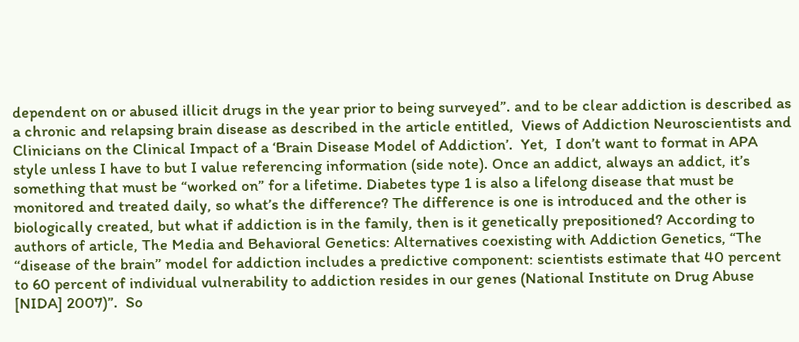dependent on or abused illicit drugs in the year prior to being surveyed”. and to be clear addiction is described as a chronic and relapsing brain disease as described in the article entitled,  Views of Addiction Neuroscientists and Clinicians on the Clinical Impact of a ‘Brain Disease Model of Addiction’.  Yet,  I don’t want to format in APA style unless I have to but I value referencing information (side note). Once an addict, always an addict, it’s something that must be “worked on” for a lifetime. Diabetes type 1 is also a lifelong disease that must be monitored and treated daily, so what’s the difference? The difference is one is introduced and the other is biologically created, but what if addiction is in the family, then is it genetically prepositioned? According to authors of article, The Media and Behavioral Genetics: Alternatives coexisting with Addiction Genetics, “The ‘‘disease of the brain’’ model for addiction includes a predictive component: scientists estimate that 40 percent to 60 percent of individual vulnerability to addiction resides in our genes (National Institute on Drug Abuse [NIDA] 2007)”.  So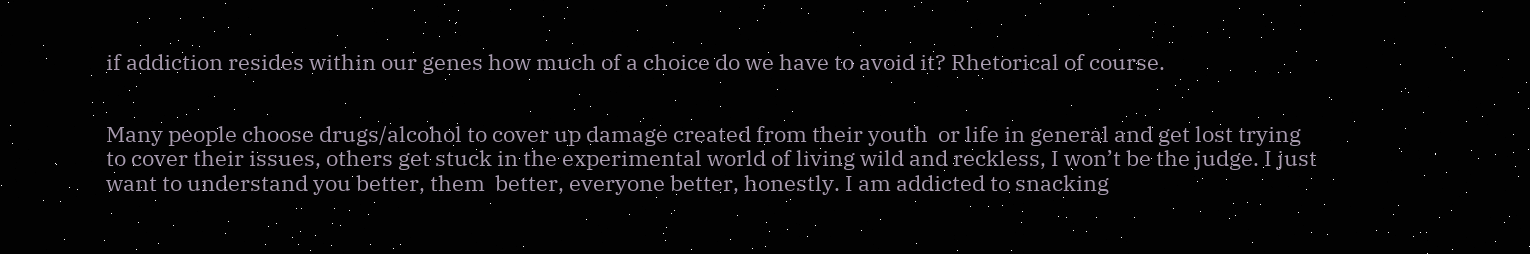if addiction resides within our genes how much of a choice do we have to avoid it? Rhetorical of course.


Many people choose drugs/alcohol to cover up damage created from their youth  or life in general and get lost trying to cover their issues, others get stuck in the experimental world of living wild and reckless, I won’t be the judge. I just want to understand you better, them  better, everyone better, honestly. I am addicted to snacking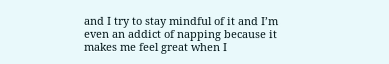and I try to stay mindful of it and I’m even an addict of napping because it makes me feel great when I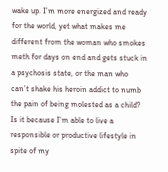wake up. I’m more energized and ready for the world, yet what makes me different from the woman who smokes meth for days on end and gets stuck in a psychosis state, or the man who can’t shake his heroin addict to numb the pain of being molested as a child? Is it because I’m able to live a responsible or productive lifestyle in spite of my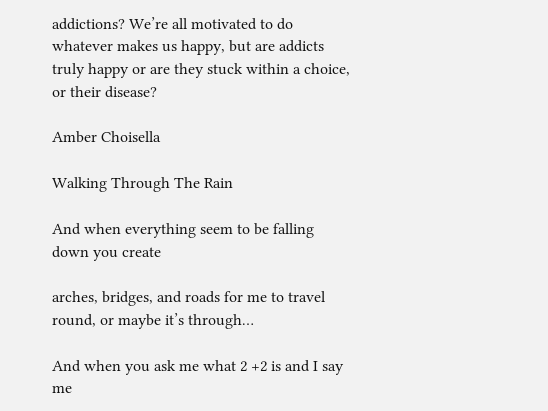addictions? We’re all motivated to do whatever makes us happy, but are addicts truly happy or are they stuck within a choice, or their disease?

Amber Choisella

Walking Through The Rain

And when everything seem to be falling down you create

arches, bridges, and roads for me to travel round, or maybe it’s through…

And when you ask me what 2 +2 is and I say me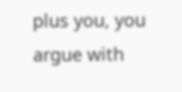plus you, you argue with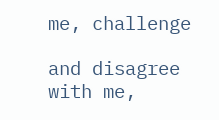me, challenge

and disagree with me,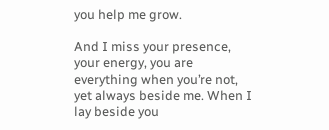you help me grow.

And I miss your presence, your energy, you are everything when you’re not, yet always beside me. When I lay beside you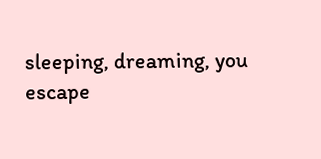sleeping, dreaming, you escape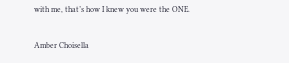with me, that’s how I knew you were the ONE.

Amber Choisella